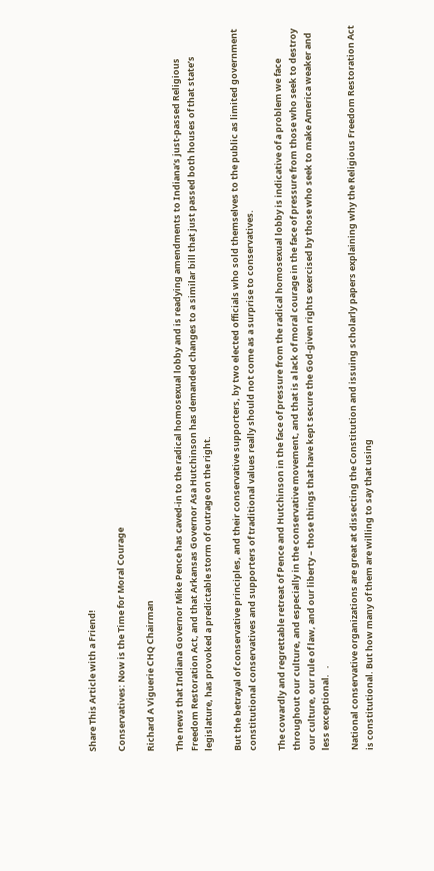Share This Article with a Friend!

Conservatives: Now is the Time for Moral Courage

Richard A Viguerie CHQ Chairman

The news that Indiana Governor Mike Pence has caved-in to the radical homosexual lobby and is readying amendments to Indiana’s just-passed Religious Freedom Restoration Act, and that Arkansas Governor Asa Hutchinson has demanded changes to a similar bill that just passed both houses of that state’s legislature, has provoked a predictable storm of outrage on the right.

But the betrayal of conservative principles, and their conservative supporters, by two elected officials who sold themselves to the public as limited government constitutional conservatives and supporters of traditional values really should not come as a surprise to conservatives.

The cowardly and regrettable retreat of Pence and Hutchinson in the face of pressure from the radical homosexual lobby is indicative of a problem we face throughout our culture, and especially in the conservative movement, and that is a lack of moral courage in the face of pressure from those who seek to destroy our culture, our rule of law, and our liberty – those things that have kept secure the God-given rights exercised by those who seek to make America weaker and less exceptional.   .

National conservative organizations are great at dissecting the Constitution and issuing scholarly papers explaining why the Religious Freedom Restoration Act is constitutional. But how many of them are willing to say that using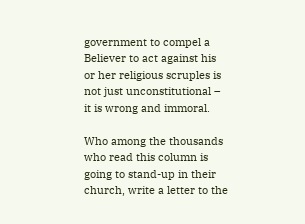government to compel a Believer to act against his or her religious scruples is not just unconstitutional – it is wrong and immoral.

Who among the thousands who read this column is going to stand-up in their church, write a letter to the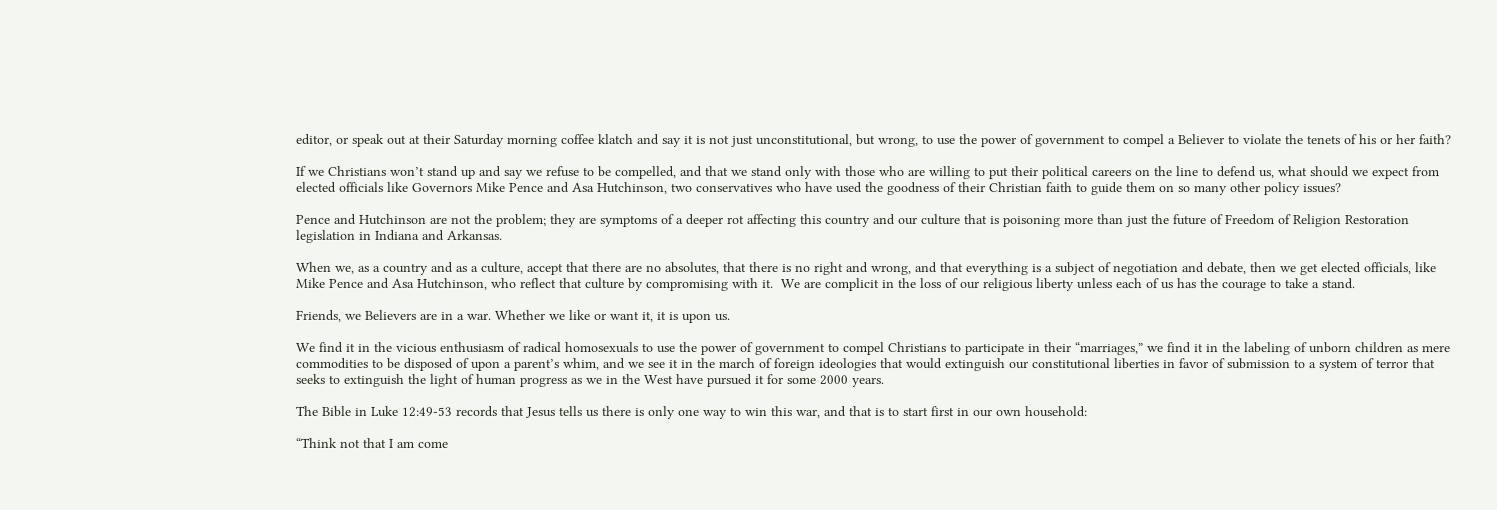editor, or speak out at their Saturday morning coffee klatch and say it is not just unconstitutional, but wrong, to use the power of government to compel a Believer to violate the tenets of his or her faith?

If we Christians won’t stand up and say we refuse to be compelled, and that we stand only with those who are willing to put their political careers on the line to defend us, what should we expect from elected officials like Governors Mike Pence and Asa Hutchinson, two conservatives who have used the goodness of their Christian faith to guide them on so many other policy issues?

Pence and Hutchinson are not the problem; they are symptoms of a deeper rot affecting this country and our culture that is poisoning more than just the future of Freedom of Religion Restoration legislation in Indiana and Arkansas.

When we, as a country and as a culture, accept that there are no absolutes, that there is no right and wrong, and that everything is a subject of negotiation and debate, then we get elected officials, like Mike Pence and Asa Hutchinson, who reflect that culture by compromising with it.  We are complicit in the loss of our religious liberty unless each of us has the courage to take a stand.

Friends, we Believers are in a war. Whether we like or want it, it is upon us.

We find it in the vicious enthusiasm of radical homosexuals to use the power of government to compel Christians to participate in their “marriages,” we find it in the labeling of unborn children as mere commodities to be disposed of upon a parent’s whim, and we see it in the march of foreign ideologies that would extinguish our constitutional liberties in favor of submission to a system of terror that seeks to extinguish the light of human progress as we in the West have pursued it for some 2000 years.

The Bible in Luke 12:49-53 records that Jesus tells us there is only one way to win this war, and that is to start first in our own household:

“Think not that I am come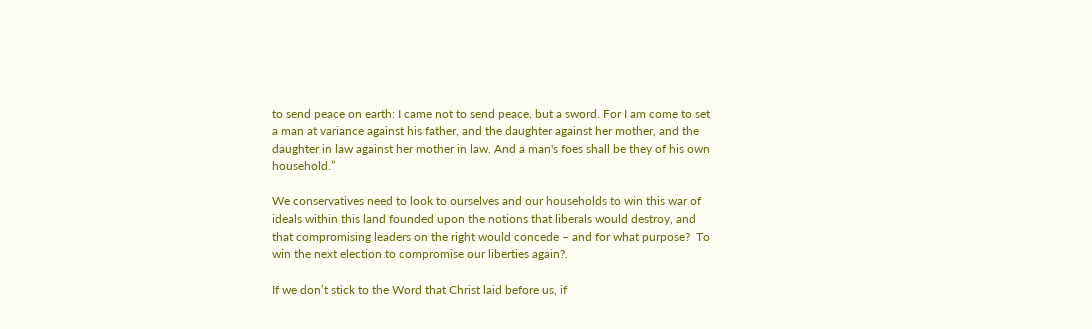to send peace on earth: I came not to send peace, but a sword. For I am come to set a man at variance against his father, and the daughter against her mother, and the daughter in law against her mother in law. And a man's foes shall be they of his own household.”

We conservatives need to look to ourselves and our households to win this war of ideals within this land founded upon the notions that liberals would destroy, and that compromising leaders on the right would concede – and for what purpose?  To win the next election to compromise our liberties again?.

If we don’t stick to the Word that Christ laid before us, if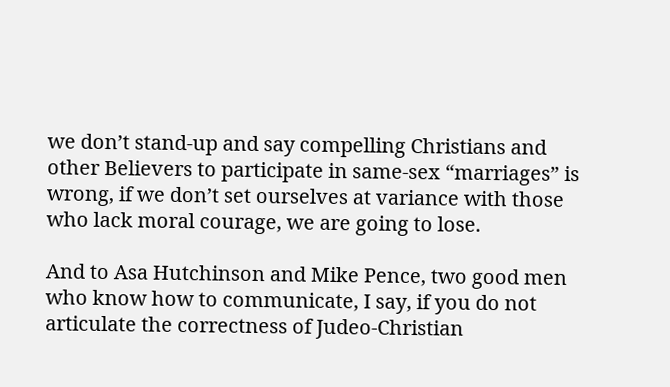we don’t stand-up and say compelling Christians and other Believers to participate in same-sex “marriages” is wrong, if we don’t set ourselves at variance with those who lack moral courage, we are going to lose.

And to Asa Hutchinson and Mike Pence, two good men who know how to communicate, I say, if you do not articulate the correctness of Judeo-Christian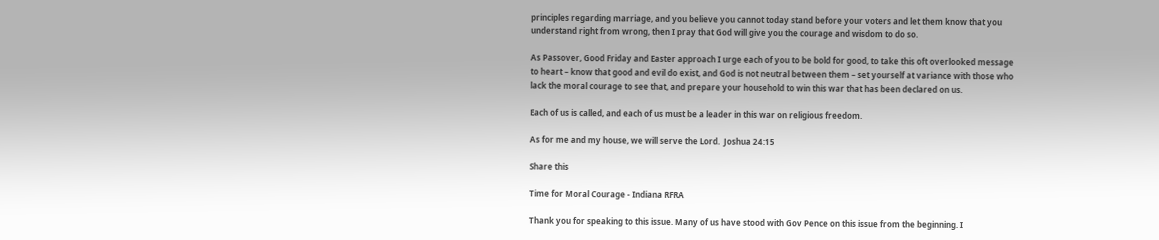principles regarding marriage, and you believe you cannot today stand before your voters and let them know that you understand right from wrong, then I pray that God will give you the courage and wisdom to do so.

As Passover, Good Friday and Easter approach I urge each of you to be bold for good, to take this oft overlooked message to heart – know that good and evil do exist, and God is not neutral between them – set yourself at variance with those who lack the moral courage to see that, and prepare your household to win this war that has been declared on us.

Each of us is called, and each of us must be a leader in this war on religious freedom.

As for me and my house, we will serve the Lord.  Joshua 24:15

Share this

Time for Moral Courage - Indiana RFRA

Thank you for speaking to this issue. Many of us have stood with Gov Pence on this issue from the beginning. I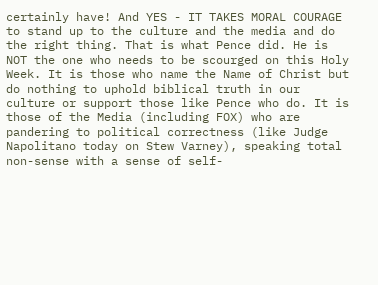certainly have! And YES - IT TAKES MORAL COURAGE to stand up to the culture and the media and do the right thing. That is what Pence did. He is NOT the one who needs to be scourged on this Holy Week. It is those who name the Name of Christ but do nothing to uphold biblical truth in our culture or support those like Pence who do. It is those of the Media (including FOX) who are pandering to political correctness (like Judge Napolitano today on Stew Varney), speaking total non-sense with a sense of self-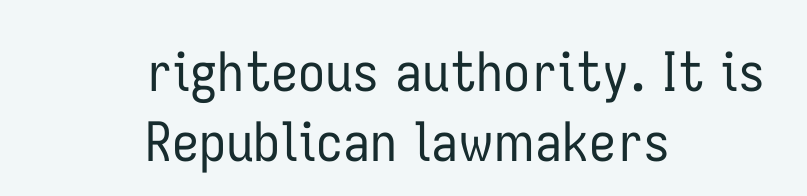righteous authority. It is Republican lawmakers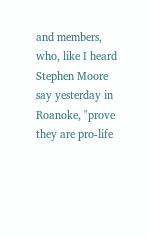and members, who, like I heard Stephen Moore say yesterday in Roanoke, "prove they are pro-life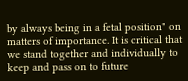by always being in a fetal position" on matters of importance. It is critical that we stand together and individually to keep and pass on to future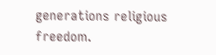generations religious freedom.